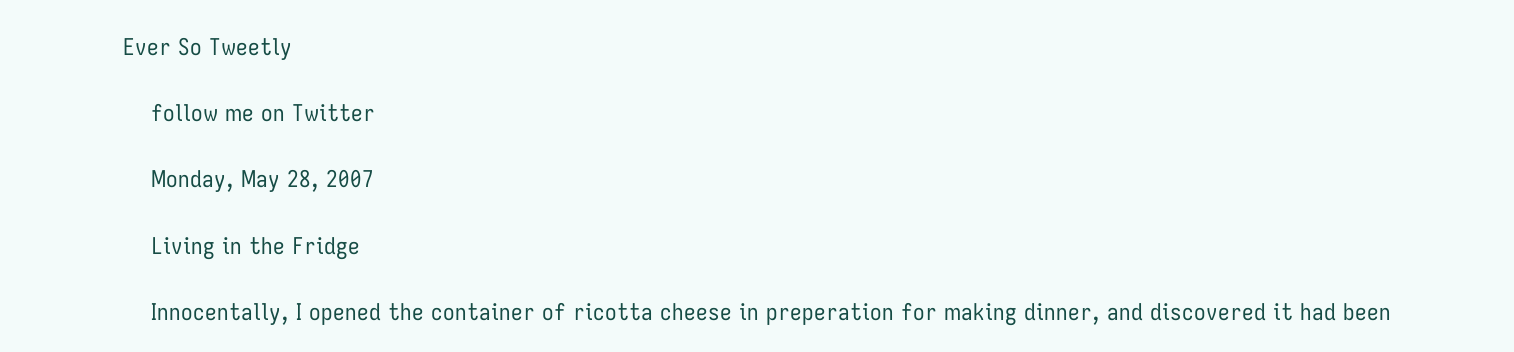Ever So Tweetly

    follow me on Twitter

    Monday, May 28, 2007

    Living in the Fridge

    Innocentally, I opened the container of ricotta cheese in preperation for making dinner, and discovered it had been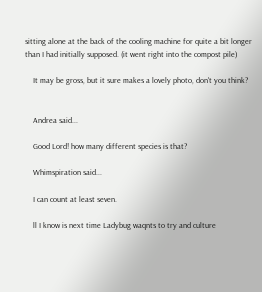sitting alone at the back of the cooling machine for quite a bit longer than I had initially supposed. (it went right into the compost pile)

    It may be gross, but it sure makes a lovely photo, don't you think?


    Andrea said...

    Good Lord! how many different species is that?

    Whimspiration said...

    I can count at least seven.

    ll I know is next time Ladybug waqnts to try and culture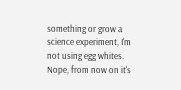something or grow a science experiment, I'm not using egg whites. Nope, from now on it's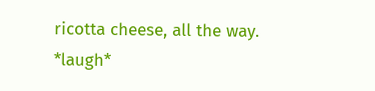ricotta cheese, all the way. *laugh*